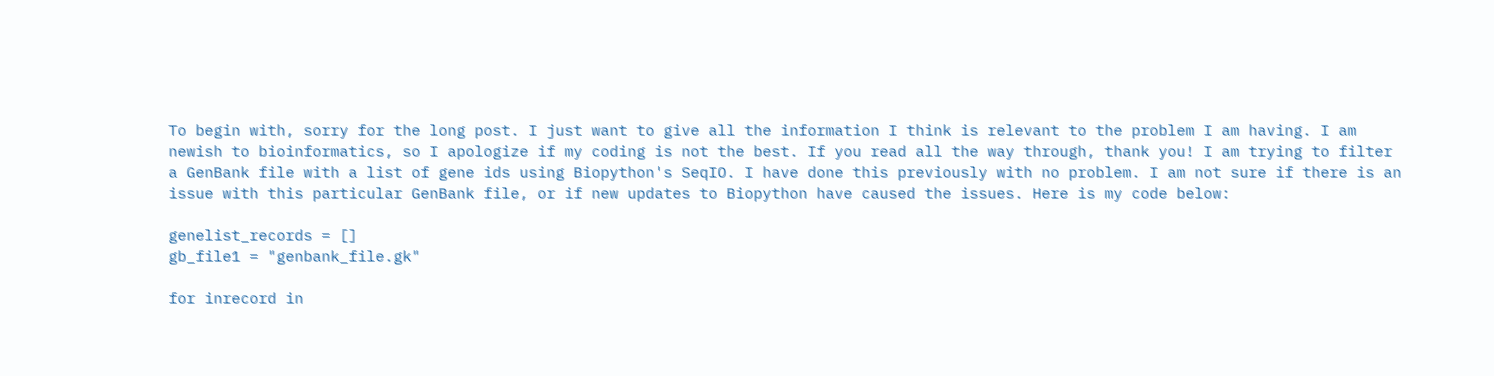To begin with, sorry for the long post. I just want to give all the information I think is relevant to the problem I am having. I am newish to bioinformatics, so I apologize if my coding is not the best. If you read all the way through, thank you! I am trying to filter a GenBank file with a list of gene ids using Biopython's SeqIO. I have done this previously with no problem. I am not sure if there is an issue with this particular GenBank file, or if new updates to Biopython have caused the issues. Here is my code below:

genelist_records = []
gb_file1 = "genbank_file.gk"

for inrecord in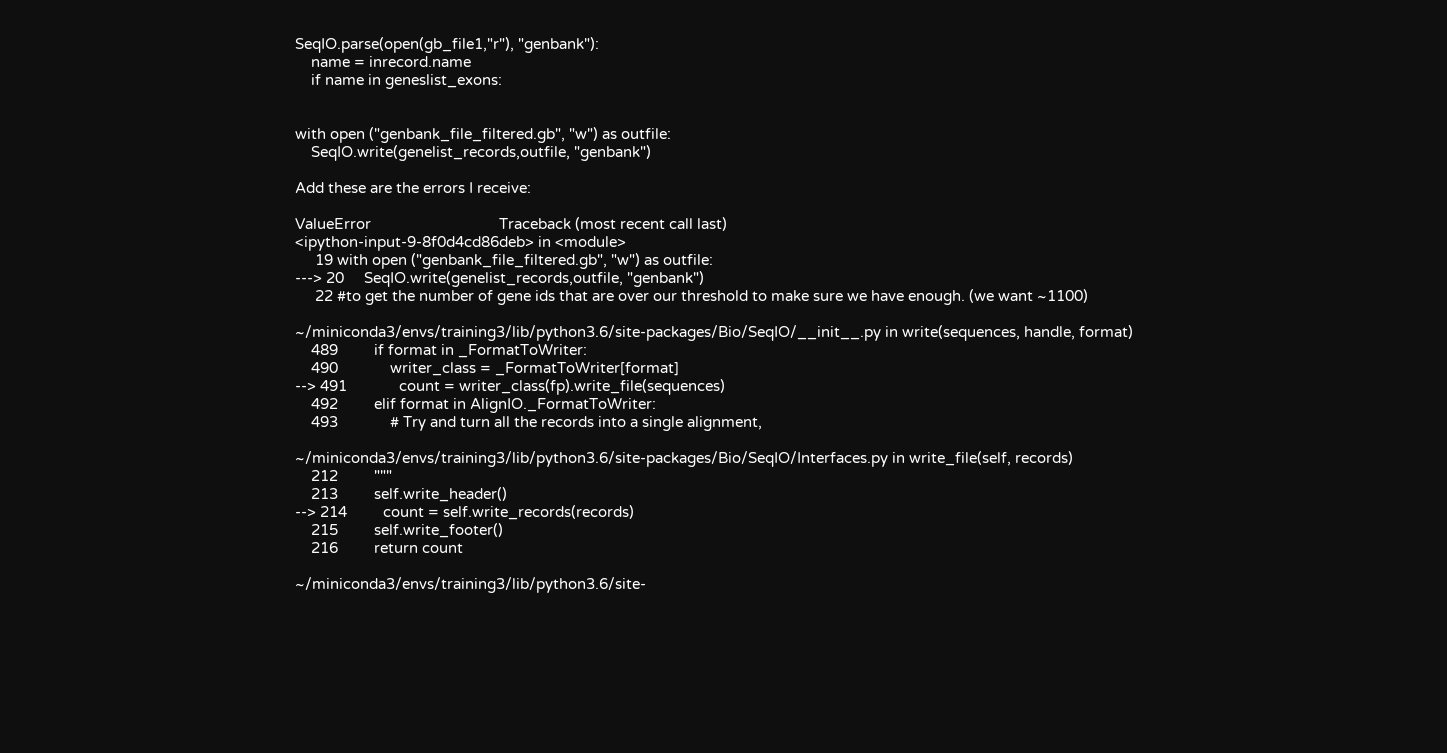SeqIO.parse(open(gb_file1,"r"), "genbank"):
    name = inrecord.name
    if name in geneslist_exons:


with open ("genbank_file_filtered.gb", "w") as outfile:
    SeqIO.write(genelist_records,outfile, "genbank")

Add these are the errors I receive:

ValueError                                Traceback (most recent call last)
<ipython-input-9-8f0d4cd86deb> in <module>
     19 with open ("genbank_file_filtered.gb", "w") as outfile:
---> 20     SeqIO.write(genelist_records,outfile, "genbank")
     22 #to get the number of gene ids that are over our threshold to make sure we have enough. (we want ~1100)

~/miniconda3/envs/training3/lib/python3.6/site-packages/Bio/SeqIO/__init__.py in write(sequences, handle, format)
    489         if format in _FormatToWriter:
    490             writer_class = _FormatToWriter[format]
--> 491             count = writer_class(fp).write_file(sequences)
    492         elif format in AlignIO._FormatToWriter:
    493             # Try and turn all the records into a single alignment,

~/miniconda3/envs/training3/lib/python3.6/site-packages/Bio/SeqIO/Interfaces.py in write_file(self, records)
    212         """
    213         self.write_header()
--> 214         count = self.write_records(records)
    215         self.write_footer()
    216         return count

~/miniconda3/envs/training3/lib/python3.6/site-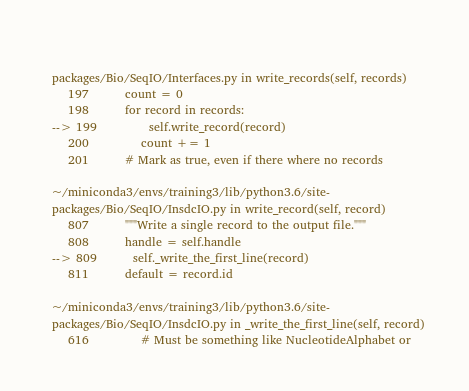packages/Bio/SeqIO/Interfaces.py in write_records(self, records)
    197         count = 0
    198         for record in records:
--> 199             self.write_record(record)
    200             count += 1
    201         # Mark as true, even if there where no records

~/miniconda3/envs/training3/lib/python3.6/site-packages/Bio/SeqIO/InsdcIO.py in write_record(self, record)
    807         """Write a single record to the output file."""
    808         handle = self.handle
--> 809         self._write_the_first_line(record)
    811         default = record.id

~/miniconda3/envs/training3/lib/python3.6/site-packages/Bio/SeqIO/InsdcIO.py in _write_the_first_line(self, record)
    616             # Must be something like NucleotideAlphabet or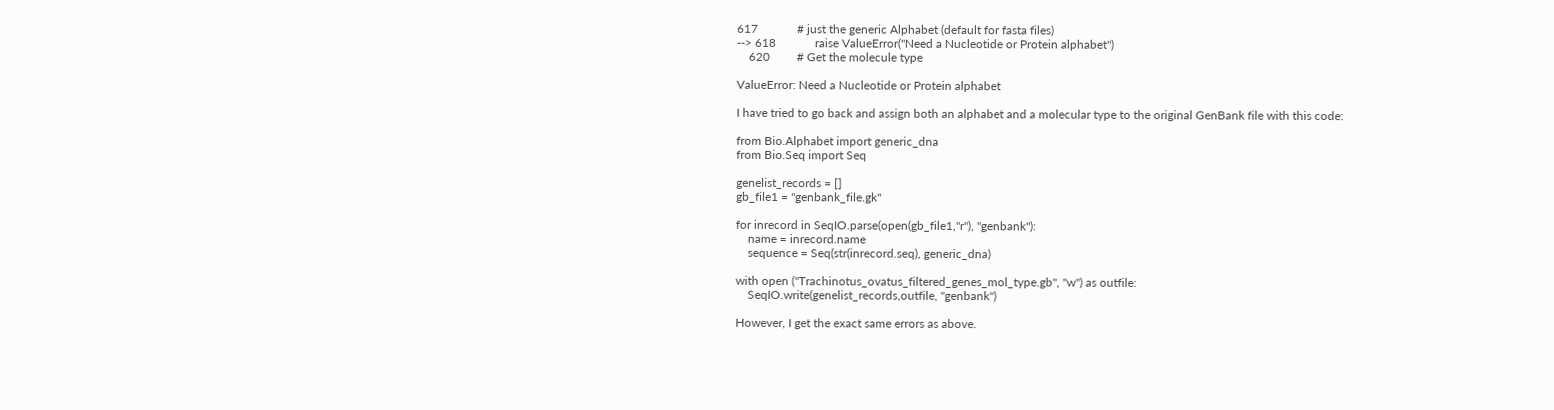617             # just the generic Alphabet (default for fasta files)
--> 618             raise ValueError("Need a Nucleotide or Protein alphabet")
    620         # Get the molecule type

ValueError: Need a Nucleotide or Protein alphabet

I have tried to go back and assign both an alphabet and a molecular type to the original GenBank file with this code:

from Bio.Alphabet import generic_dna
from Bio.Seq import Seq

genelist_records = []
gb_file1 = "genbank_file.gk"

for inrecord in SeqIO.parse(open(gb_file1,"r"), "genbank"):
    name = inrecord.name
    sequence = Seq(str(inrecord.seq), generic_dna)

with open ("Trachinotus_ovatus_filtered_genes_mol_type.gb", "w") as outfile:
    SeqIO.write(genelist_records,outfile, "genbank")

However, I get the exact same errors as above.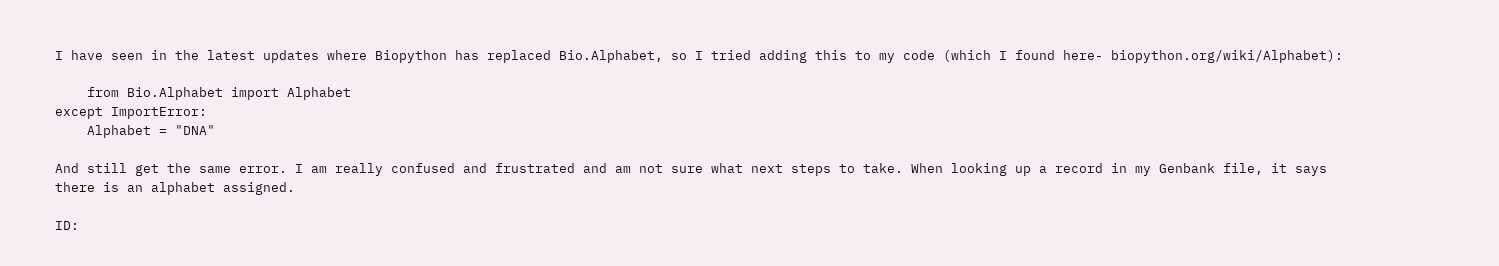I have seen in the latest updates where Biopython has replaced Bio.Alphabet, so I tried adding this to my code (which I found here- biopython.org/wiki/Alphabet):

    from Bio.Alphabet import Alphabet
except ImportError:
    Alphabet = "DNA"

And still get the same error. I am really confused and frustrated and am not sure what next steps to take. When looking up a record in my Genbank file, it says there is an alphabet assigned.

ID: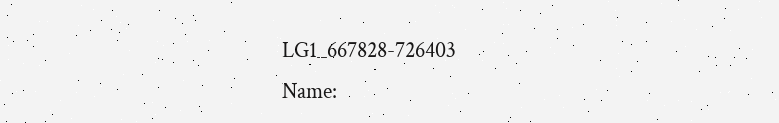LG1_667828-726403
Name: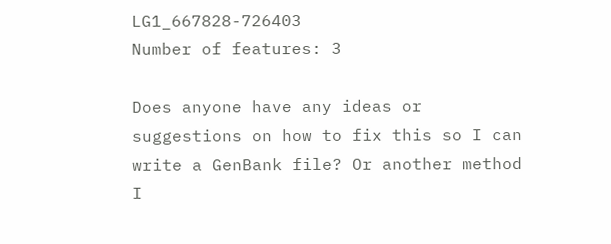LG1_667828-726403
Number of features: 3

Does anyone have any ideas or suggestions on how to fix this so I can write a GenBank file? Or another method I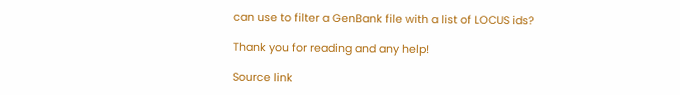can use to filter a GenBank file with a list of LOCUS ids?

Thank you for reading and any help!

Source link